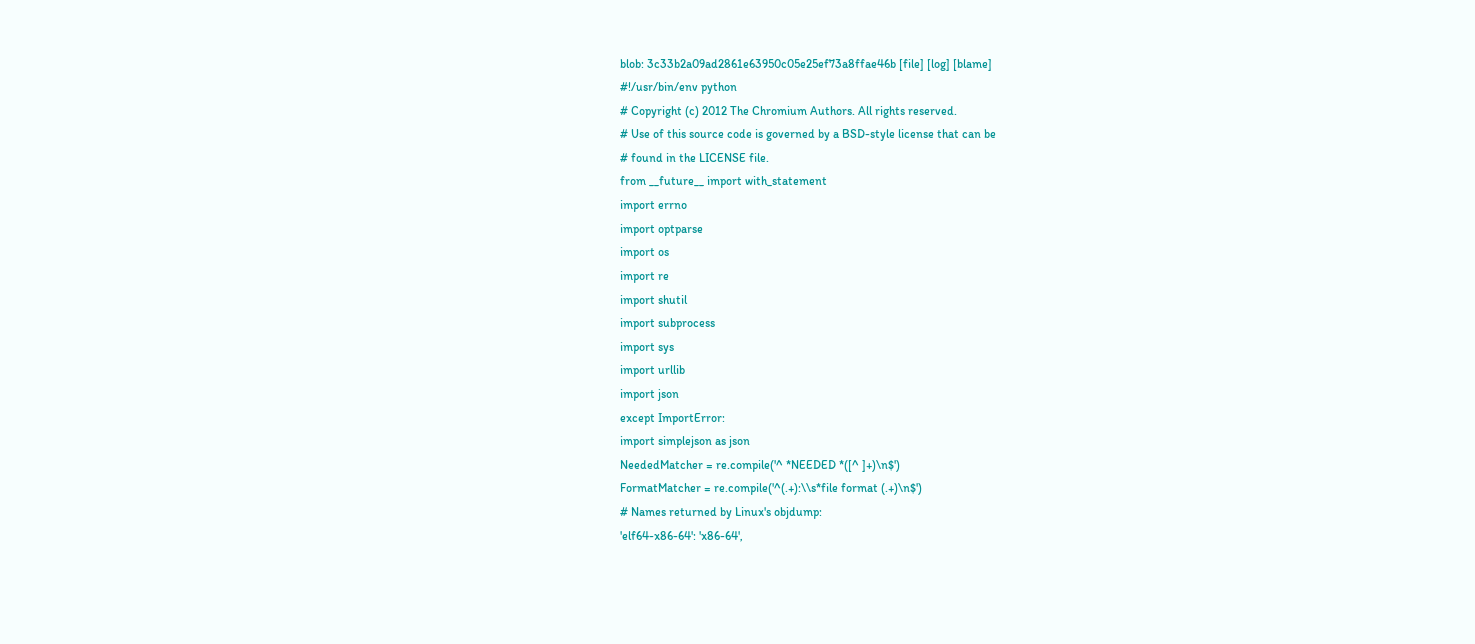blob: 3c33b2a09ad2861e63950c05e25ef73a8ffae46b [file] [log] [blame]
#!/usr/bin/env python
# Copyright (c) 2012 The Chromium Authors. All rights reserved.
# Use of this source code is governed by a BSD-style license that can be
# found in the LICENSE file.
from __future__ import with_statement
import errno
import optparse
import os
import re
import shutil
import subprocess
import sys
import urllib
import json
except ImportError:
import simplejson as json
NeededMatcher = re.compile('^ *NEEDED *([^ ]+)\n$')
FormatMatcher = re.compile('^(.+):\\s*file format (.+)\n$')
# Names returned by Linux's objdump:
'elf64-x86-64': 'x86-64',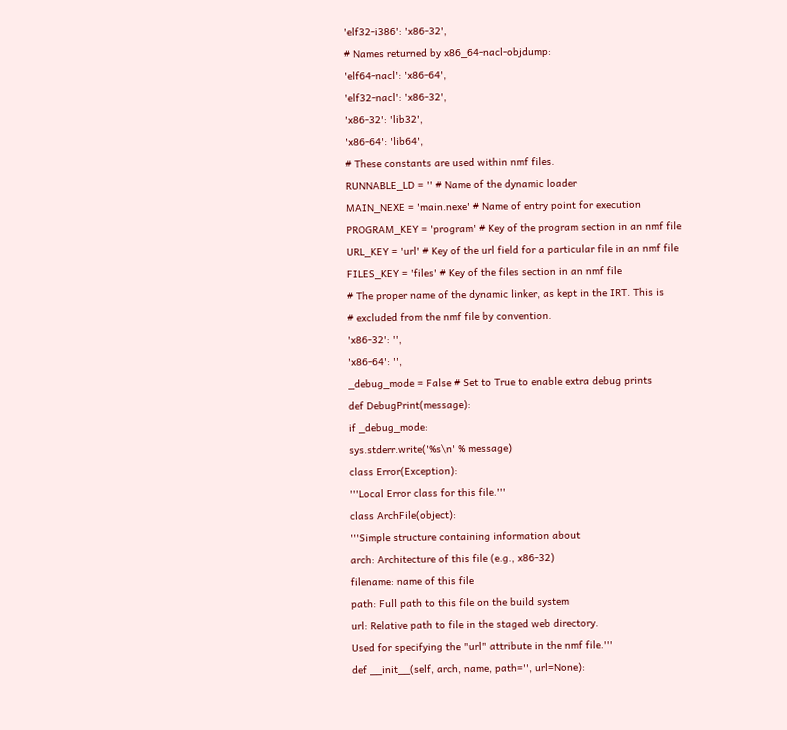'elf32-i386': 'x86-32',
# Names returned by x86_64-nacl-objdump:
'elf64-nacl': 'x86-64',
'elf32-nacl': 'x86-32',
'x86-32': 'lib32',
'x86-64': 'lib64',
# These constants are used within nmf files.
RUNNABLE_LD = '' # Name of the dynamic loader
MAIN_NEXE = 'main.nexe' # Name of entry point for execution
PROGRAM_KEY = 'program' # Key of the program section in an nmf file
URL_KEY = 'url' # Key of the url field for a particular file in an nmf file
FILES_KEY = 'files' # Key of the files section in an nmf file
# The proper name of the dynamic linker, as kept in the IRT. This is
# excluded from the nmf file by convention.
'x86-32': '',
'x86-64': '',
_debug_mode = False # Set to True to enable extra debug prints
def DebugPrint(message):
if _debug_mode:
sys.stderr.write('%s\n' % message)
class Error(Exception):
'''Local Error class for this file.'''
class ArchFile(object):
'''Simple structure containing information about
arch: Architecture of this file (e.g., x86-32)
filename: name of this file
path: Full path to this file on the build system
url: Relative path to file in the staged web directory.
Used for specifying the "url" attribute in the nmf file.'''
def __init__(self, arch, name, path='', url=None):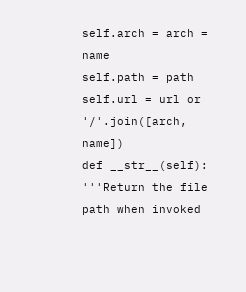self.arch = arch = name
self.path = path
self.url = url or '/'.join([arch, name])
def __str__(self):
'''Return the file path when invoked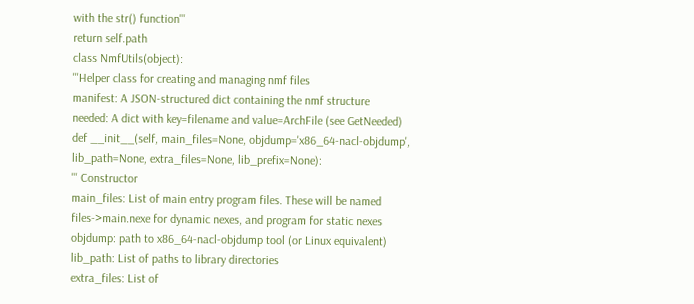with the str() function'''
return self.path
class NmfUtils(object):
'''Helper class for creating and managing nmf files
manifest: A JSON-structured dict containing the nmf structure
needed: A dict with key=filename and value=ArchFile (see GetNeeded)
def __init__(self, main_files=None, objdump='x86_64-nacl-objdump',
lib_path=None, extra_files=None, lib_prefix=None):
''' Constructor
main_files: List of main entry program files. These will be named
files->main.nexe for dynamic nexes, and program for static nexes
objdump: path to x86_64-nacl-objdump tool (or Linux equivalent)
lib_path: List of paths to library directories
extra_files: List of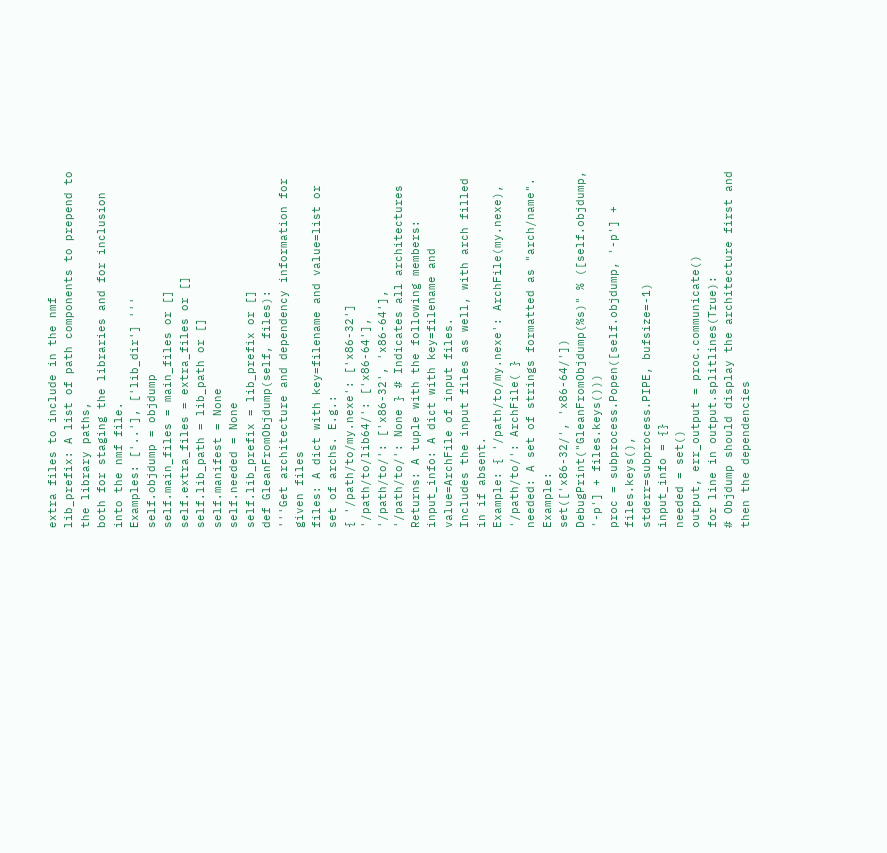extra files to include in the nmf
lib_prefix: A list of path components to prepend to the library paths,
both for staging the libraries and for inclusion into the nmf file.
Examples: ['..'], ['lib_dir'] '''
self.objdump = objdump
self.main_files = main_files or []
self.extra_files = extra_files or []
self.lib_path = lib_path or []
self.manifest = None
self.needed = None
self.lib_prefix = lib_prefix or []
def GleanFromObjdump(self, files):
'''Get architecture and dependency information for given files
files: A dict with key=filename and value=list or set of archs. E.g.:
{ '/path/to/my.nexe': ['x86-32']
'/path/to/lib64/': ['x86-64'],
'/path/to/': ['x86-32', 'x86-64'],
'/path/to/': None } # Indicates all architectures
Returns: A tuple with the following members:
input_info: A dict with key=filename and value=ArchFile of input files.
Includes the input files as well, with arch filled in if absent.
Example: { '/path/to/my.nexe': ArchFile(my.nexe),
'/path/to/': ArchFile( }
needed: A set of strings formatted as "arch/name". Example:
set(['x86-32/', 'x86-64/'])
DebugPrint("GleanFromObjdump(%s)" % ([self.objdump, '-p'] + files.keys()))
proc = subprocess.Popen([self.objdump, '-p'] + files.keys(),
stderr=subprocess.PIPE, bufsize=-1)
input_info = {}
needed = set()
output, err_output = proc.communicate()
for line in output.splitlines(True):
# Objdump should display the architecture first and then the dependencies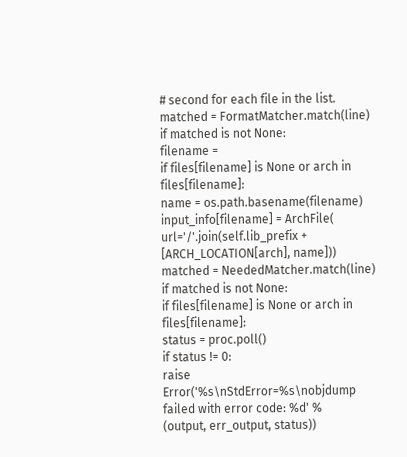# second for each file in the list.
matched = FormatMatcher.match(line)
if matched is not None:
filename =
if files[filename] is None or arch in files[filename]:
name = os.path.basename(filename)
input_info[filename] = ArchFile(
url='/'.join(self.lib_prefix + [ARCH_LOCATION[arch], name]))
matched = NeededMatcher.match(line)
if matched is not None:
if files[filename] is None or arch in files[filename]:
status = proc.poll()
if status != 0:
raise Error('%s\nStdError=%s\nobjdump failed with error code: %d' %
(output, err_output, status))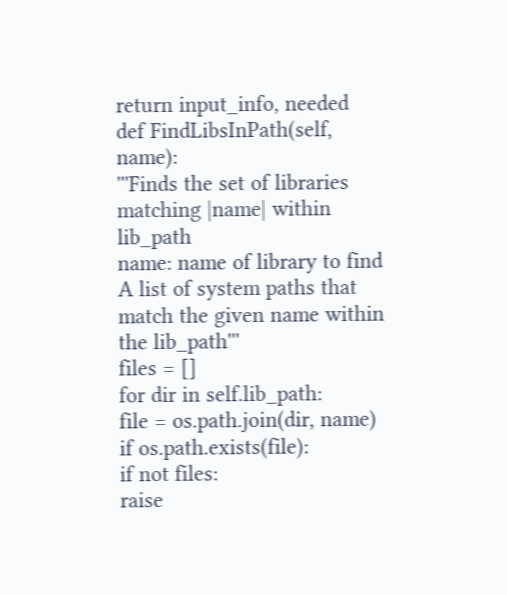return input_info, needed
def FindLibsInPath(self, name):
'''Finds the set of libraries matching |name| within lib_path
name: name of library to find
A list of system paths that match the given name within the lib_path'''
files = []
for dir in self.lib_path:
file = os.path.join(dir, name)
if os.path.exists(file):
if not files:
raise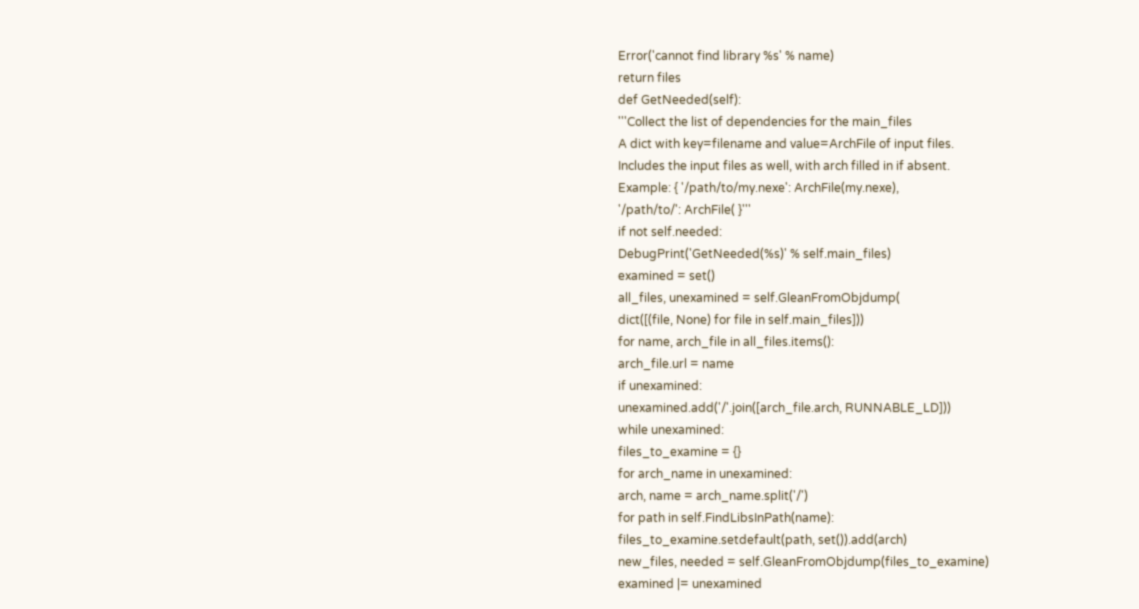Error('cannot find library %s' % name)
return files
def GetNeeded(self):
'''Collect the list of dependencies for the main_files
A dict with key=filename and value=ArchFile of input files.
Includes the input files as well, with arch filled in if absent.
Example: { '/path/to/my.nexe': ArchFile(my.nexe),
'/path/to/': ArchFile( }'''
if not self.needed:
DebugPrint('GetNeeded(%s)' % self.main_files)
examined = set()
all_files, unexamined = self.GleanFromObjdump(
dict([(file, None) for file in self.main_files]))
for name, arch_file in all_files.items():
arch_file.url = name
if unexamined:
unexamined.add('/'.join([arch_file.arch, RUNNABLE_LD]))
while unexamined:
files_to_examine = {}
for arch_name in unexamined:
arch, name = arch_name.split('/')
for path in self.FindLibsInPath(name):
files_to_examine.setdefault(path, set()).add(arch)
new_files, needed = self.GleanFromObjdump(files_to_examine)
examined |= unexamined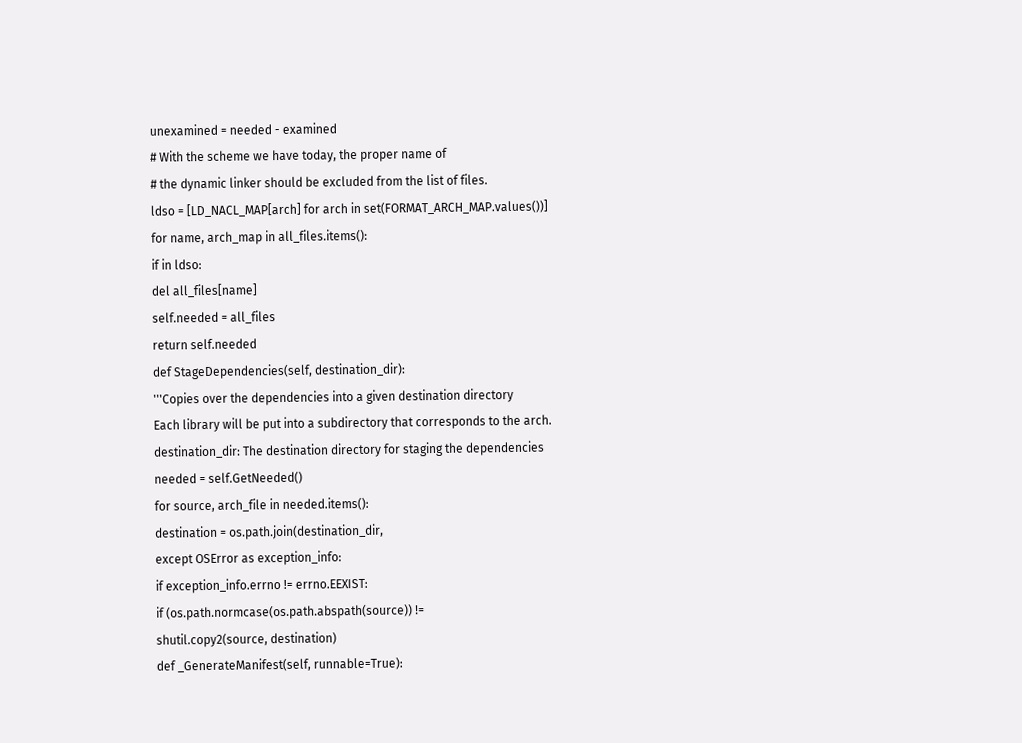unexamined = needed - examined
# With the scheme we have today, the proper name of
# the dynamic linker should be excluded from the list of files.
ldso = [LD_NACL_MAP[arch] for arch in set(FORMAT_ARCH_MAP.values())]
for name, arch_map in all_files.items():
if in ldso:
del all_files[name]
self.needed = all_files
return self.needed
def StageDependencies(self, destination_dir):
'''Copies over the dependencies into a given destination directory
Each library will be put into a subdirectory that corresponds to the arch.
destination_dir: The destination directory for staging the dependencies
needed = self.GetNeeded()
for source, arch_file in needed.items():
destination = os.path.join(destination_dir,
except OSError as exception_info:
if exception_info.errno != errno.EEXIST:
if (os.path.normcase(os.path.abspath(source)) !=
shutil.copy2(source, destination)
def _GenerateManifest(self, runnable=True):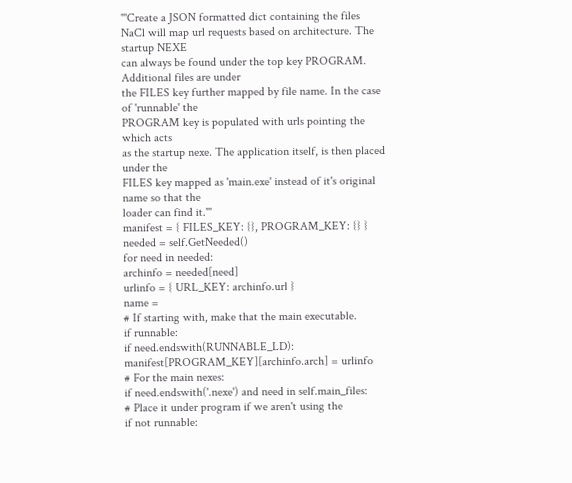'''Create a JSON formatted dict containing the files
NaCl will map url requests based on architecture. The startup NEXE
can always be found under the top key PROGRAM. Additional files are under
the FILES key further mapped by file name. In the case of 'runnable' the
PROGRAM key is populated with urls pointing the which acts
as the startup nexe. The application itself, is then placed under the
FILES key mapped as 'main.exe' instead of it's original name so that the
loader can find it.'''
manifest = { FILES_KEY: {}, PROGRAM_KEY: {} }
needed = self.GetNeeded()
for need in needed:
archinfo = needed[need]
urlinfo = { URL_KEY: archinfo.url }
name =
# If starting with, make that the main executable.
if runnable:
if need.endswith(RUNNABLE_LD):
manifest[PROGRAM_KEY][archinfo.arch] = urlinfo
# For the main nexes:
if need.endswith('.nexe') and need in self.main_files:
# Place it under program if we aren't using the
if not runnable: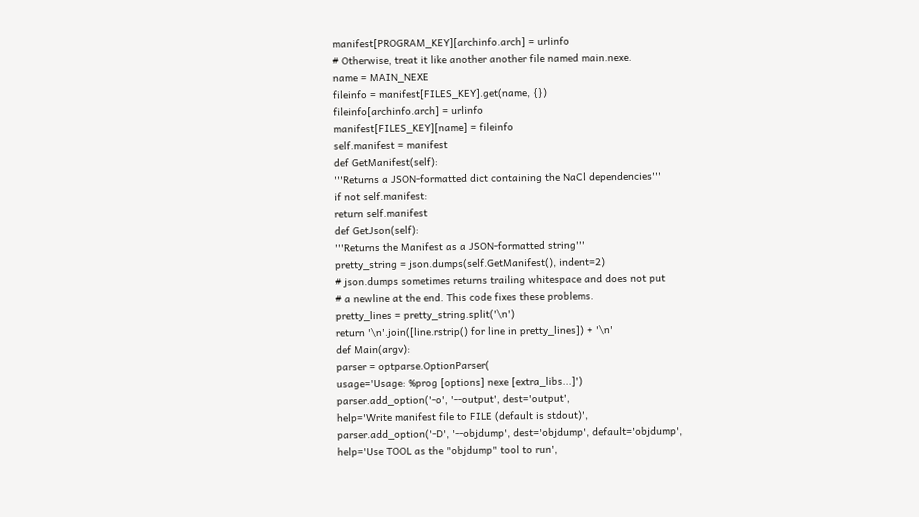manifest[PROGRAM_KEY][archinfo.arch] = urlinfo
# Otherwise, treat it like another another file named main.nexe.
name = MAIN_NEXE
fileinfo = manifest[FILES_KEY].get(name, {})
fileinfo[archinfo.arch] = urlinfo
manifest[FILES_KEY][name] = fileinfo
self.manifest = manifest
def GetManifest(self):
'''Returns a JSON-formatted dict containing the NaCl dependencies'''
if not self.manifest:
return self.manifest
def GetJson(self):
'''Returns the Manifest as a JSON-formatted string'''
pretty_string = json.dumps(self.GetManifest(), indent=2)
# json.dumps sometimes returns trailing whitespace and does not put
# a newline at the end. This code fixes these problems.
pretty_lines = pretty_string.split('\n')
return '\n'.join([line.rstrip() for line in pretty_lines]) + '\n'
def Main(argv):
parser = optparse.OptionParser(
usage='Usage: %prog [options] nexe [extra_libs...]')
parser.add_option('-o', '--output', dest='output',
help='Write manifest file to FILE (default is stdout)',
parser.add_option('-D', '--objdump', dest='objdump', default='objdump',
help='Use TOOL as the "objdump" tool to run',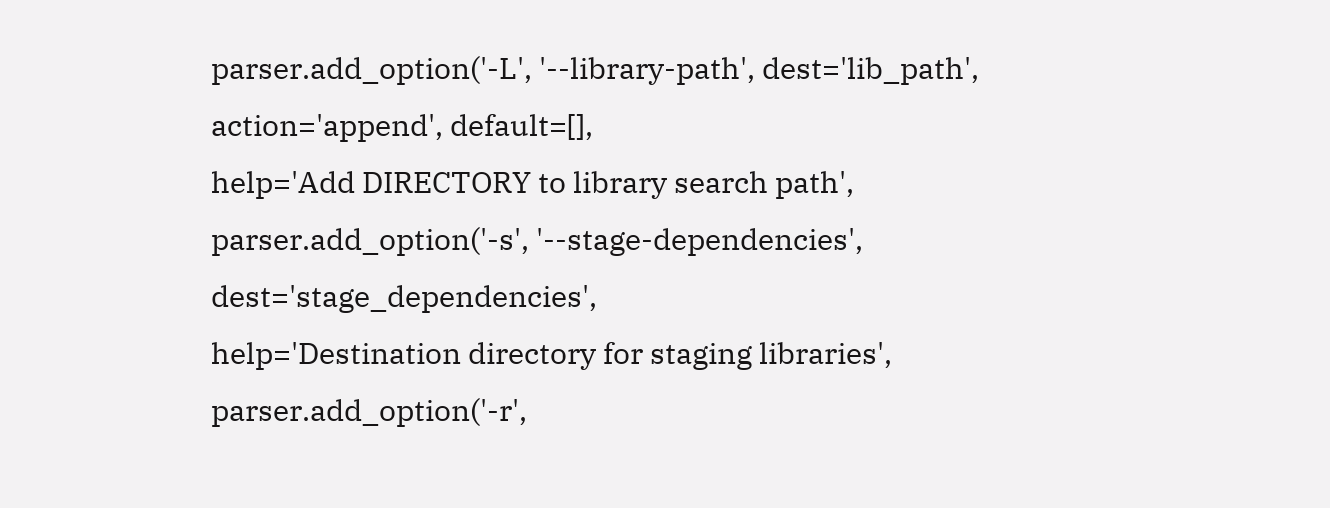parser.add_option('-L', '--library-path', dest='lib_path',
action='append', default=[],
help='Add DIRECTORY to library search path',
parser.add_option('-s', '--stage-dependencies', dest='stage_dependencies',
help='Destination directory for staging libraries',
parser.add_option('-r',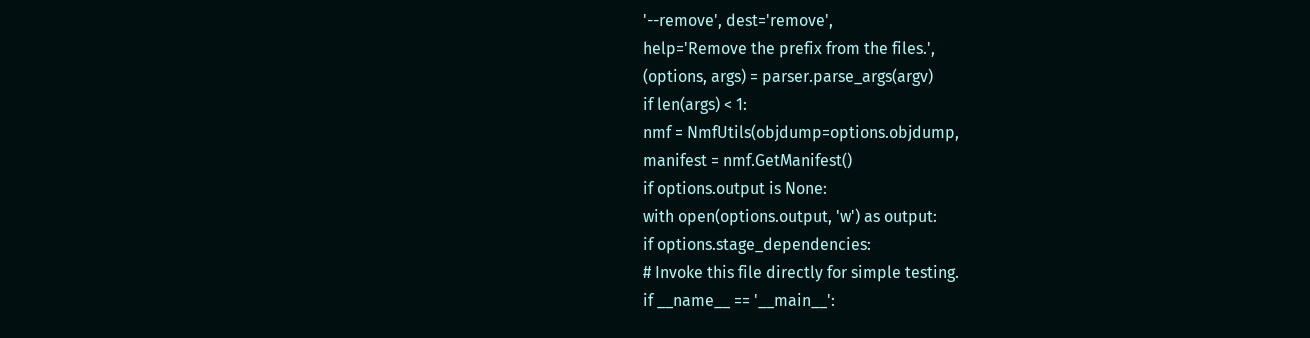'--remove', dest='remove',
help='Remove the prefix from the files.',
(options, args) = parser.parse_args(argv)
if len(args) < 1:
nmf = NmfUtils(objdump=options.objdump,
manifest = nmf.GetManifest()
if options.output is None:
with open(options.output, 'w') as output:
if options.stage_dependencies:
# Invoke this file directly for simple testing.
if __name__ == '__main__':